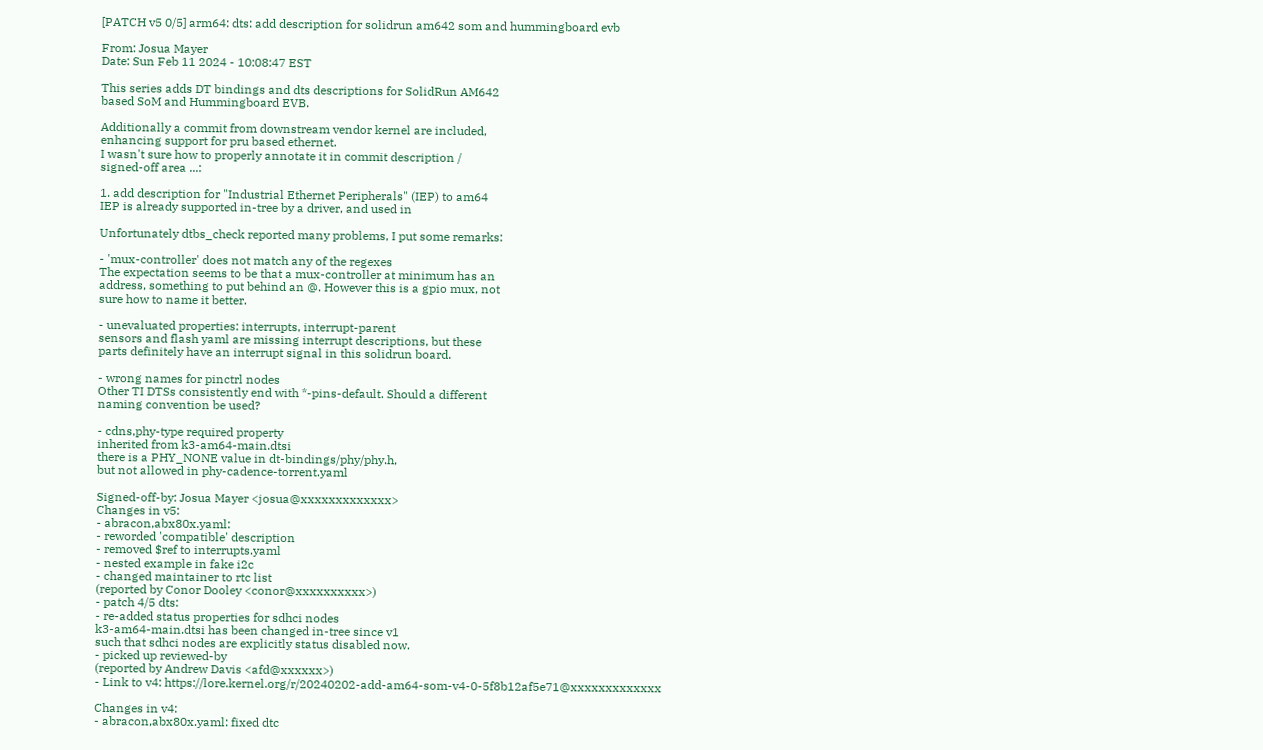[PATCH v5 0/5] arm64: dts: add description for solidrun am642 som and hummingboard evb

From: Josua Mayer
Date: Sun Feb 11 2024 - 10:08:47 EST

This series adds DT bindings and dts descriptions for SolidRun AM642
based SoM and Hummingboard EVB.

Additionally a commit from downstream vendor kernel are included,
enhancing support for pru based ethernet.
I wasn't sure how to properly annotate it in commit description /
signed-off area ...:

1. add description for "Industrial Ethernet Peripherals" (IEP) to am64
IEP is already supported in-tree by a driver, and used in

Unfortunately dtbs_check reported many problems, I put some remarks:

- 'mux-controller' does not match any of the regexes
The expectation seems to be that a mux-controller at minimum has an
address, something to put behind an @. However this is a gpio mux, not
sure how to name it better.

- unevaluated properties: interrupts, interrupt-parent
sensors and flash yaml are missing interrupt descriptions, but these
parts definitely have an interrupt signal in this solidrun board.

- wrong names for pinctrl nodes
Other TI DTSs consistently end with *-pins-default. Should a different
naming convention be used?

- cdns,phy-type required property
inherited from k3-am64-main.dtsi
there is a PHY_NONE value in dt-bindings/phy/phy.h,
but not allowed in phy-cadence-torrent.yaml

Signed-off-by: Josua Mayer <josua@xxxxxxxxxxxxx>
Changes in v5:
- abracon,abx80x.yaml:
- reworded 'compatible' description
- removed $ref to interrupts.yaml
- nested example in fake i2c
- changed maintainer to rtc list
(reported by Conor Dooley <conor@xxxxxxxxxx>)
- patch 4/5 dts:
- re-added status properties for sdhci nodes
k3-am64-main.dtsi has been changed in-tree since v1
such that sdhci nodes are explicitly status disabled now.
- picked up reviewed-by
(reported by Andrew Davis <afd@xxxxxx>)
- Link to v4: https://lore.kernel.org/r/20240202-add-am64-som-v4-0-5f8b12af5e71@xxxxxxxxxxxxx

Changes in v4:
- abracon,abx80x.yaml: fixed dtc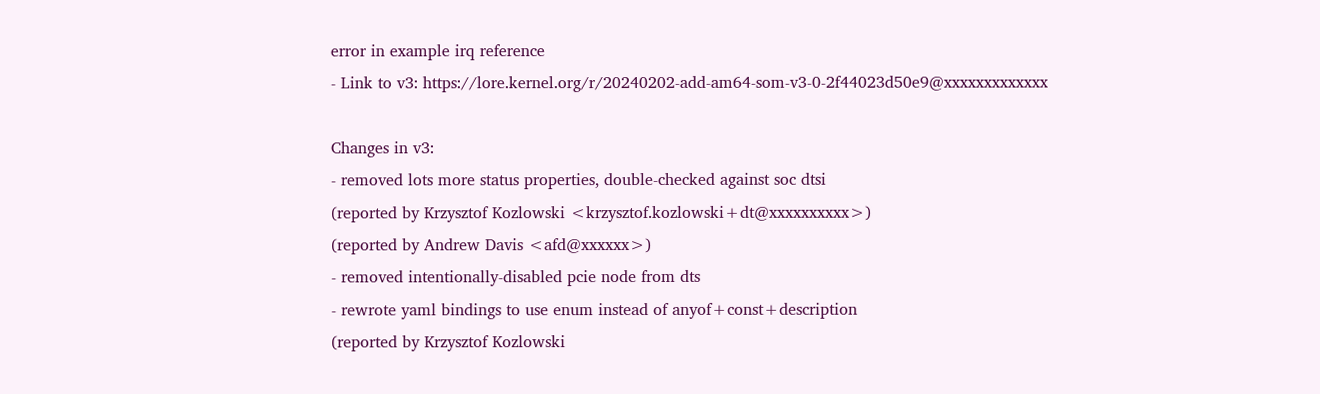error in example irq reference
- Link to v3: https://lore.kernel.org/r/20240202-add-am64-som-v3-0-2f44023d50e9@xxxxxxxxxxxxx

Changes in v3:
- removed lots more status properties, double-checked against soc dtsi
(reported by Krzysztof Kozlowski <krzysztof.kozlowski+dt@xxxxxxxxxx>)
(reported by Andrew Davis <afd@xxxxxx>)
- removed intentionally-disabled pcie node from dts
- rewrote yaml bindings to use enum instead of anyof+const+description
(reported by Krzysztof Kozlowski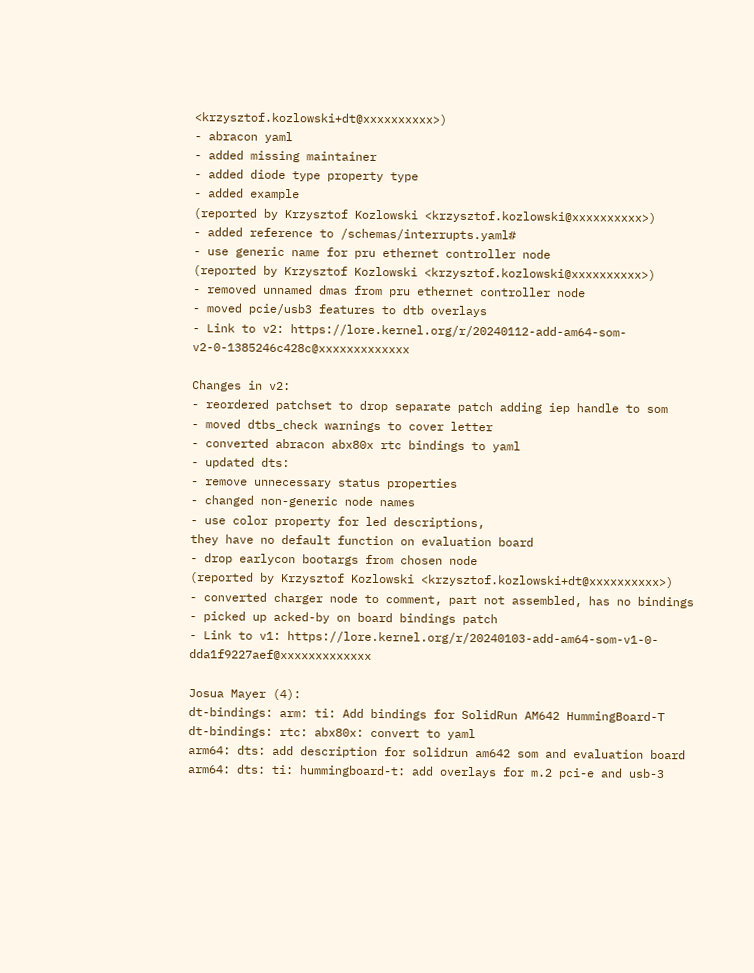<krzysztof.kozlowski+dt@xxxxxxxxxx>)
- abracon yaml
- added missing maintainer
- added diode type property type
- added example
(reported by Krzysztof Kozlowski <krzysztof.kozlowski@xxxxxxxxxx>)
- added reference to /schemas/interrupts.yaml#
- use generic name for pru ethernet controller node
(reported by Krzysztof Kozlowski <krzysztof.kozlowski@xxxxxxxxxx>)
- removed unnamed dmas from pru ethernet controller node
- moved pcie/usb3 features to dtb overlays
- Link to v2: https://lore.kernel.org/r/20240112-add-am64-som-v2-0-1385246c428c@xxxxxxxxxxxxx

Changes in v2:
- reordered patchset to drop separate patch adding iep handle to som
- moved dtbs_check warnings to cover letter
- converted abracon abx80x rtc bindings to yaml
- updated dts:
- remove unnecessary status properties
- changed non-generic node names
- use color property for led descriptions,
they have no default function on evaluation board
- drop earlycon bootargs from chosen node
(reported by Krzysztof Kozlowski <krzysztof.kozlowski+dt@xxxxxxxxxx>)
- converted charger node to comment, part not assembled, has no bindings
- picked up acked-by on board bindings patch
- Link to v1: https://lore.kernel.org/r/20240103-add-am64-som-v1-0-dda1f9227aef@xxxxxxxxxxxxx

Josua Mayer (4):
dt-bindings: arm: ti: Add bindings for SolidRun AM642 HummingBoard-T
dt-bindings: rtc: abx80x: convert to yaml
arm64: dts: add description for solidrun am642 som and evaluation board
arm64: dts: ti: hummingboard-t: add overlays for m.2 pci-e and usb-3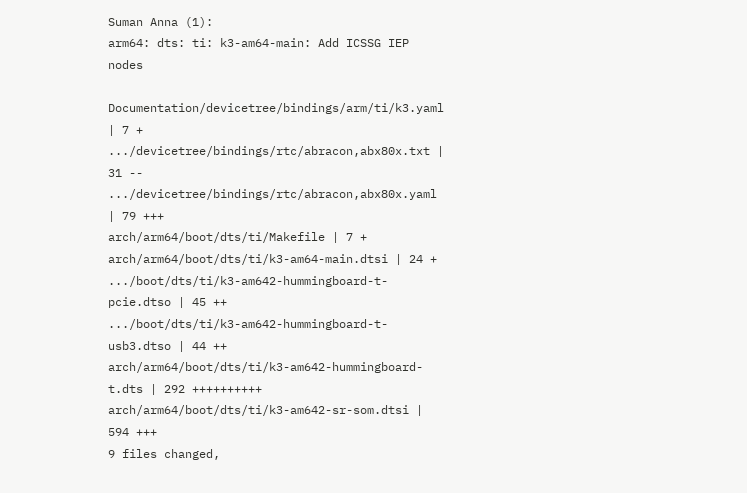Suman Anna (1):
arm64: dts: ti: k3-am64-main: Add ICSSG IEP nodes

Documentation/devicetree/bindings/arm/ti/k3.yaml | 7 +
.../devicetree/bindings/rtc/abracon,abx80x.txt | 31 --
.../devicetree/bindings/rtc/abracon,abx80x.yaml | 79 +++
arch/arm64/boot/dts/ti/Makefile | 7 +
arch/arm64/boot/dts/ti/k3-am64-main.dtsi | 24 +
.../boot/dts/ti/k3-am642-hummingboard-t-pcie.dtso | 45 ++
.../boot/dts/ti/k3-am642-hummingboard-t-usb3.dtso | 44 ++
arch/arm64/boot/dts/ti/k3-am642-hummingboard-t.dts | 292 ++++++++++
arch/arm64/boot/dts/ti/k3-am642-sr-som.dtsi | 594 +++
9 files changed,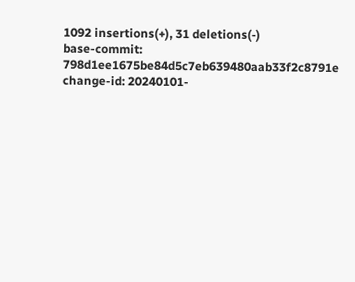1092 insertions(+), 31 deletions(-)
base-commit: 798d1ee1675be84d5c7eb639480aab33f2c8791e
change-id: 20240101-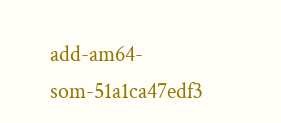add-am64-som-51a1ca47edf3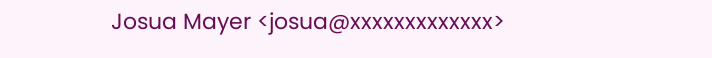Josua Mayer <josua@xxxxxxxxxxxxx>